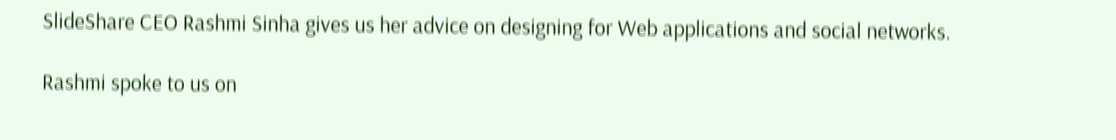SlideShare CEO Rashmi Sinha gives us her advice on designing for Web applications and social networks.

Rashmi spoke to us on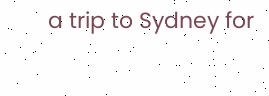a trip to Sydney for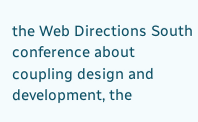the Web Directions South conference about coupling design and development, the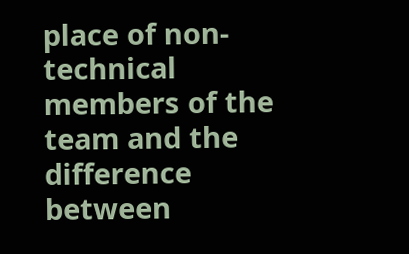place of non-technical members of the team and the difference between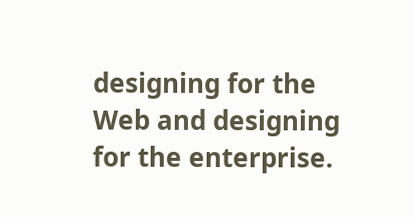designing for the Web and designing for the enterprise.